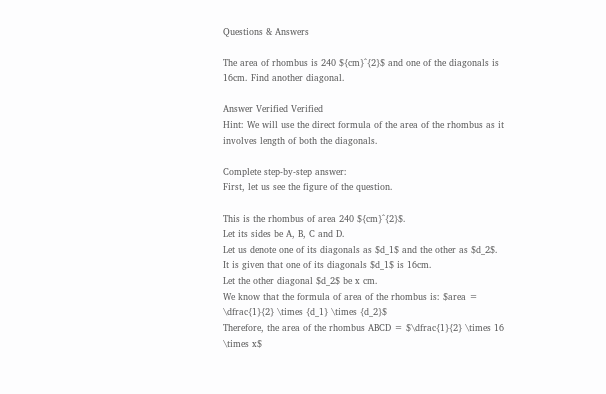Questions & Answers

The area of rhombus is 240 ${cm}^{2}$ and one of the diagonals is 16cm. Find another diagonal.

Answer Verified Verified
Hint: We will use the direct formula of the area of the rhombus as it involves length of both the diagonals.

Complete step-by-step answer:
First, let us see the figure of the question.

This is the rhombus of area 240 ${cm}^{2}$.
Let its sides be A, B, C and D.
Let us denote one of its diagonals as $d_1$ and the other as $d_2$.
It is given that one of its diagonals $d_1$ is 16cm.
Let the other diagonal $d_2$ be x cm.
We know that the formula of area of the rhombus is: $area = \dfrac{1}{2} \times {d_1} \times {d_2}$
Therefore, the area of the rhombus ABCD = $\dfrac{1}{2} \times 16 \times x$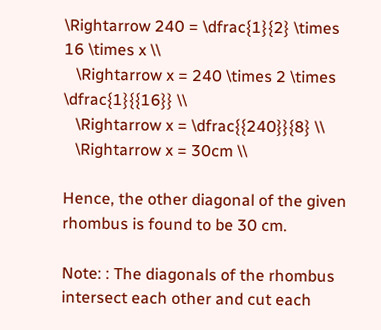\Rightarrow 240 = \dfrac{1}{2} \times 16 \times x \\
   \Rightarrow x = 240 \times 2 \times \dfrac{1}{{16}} \\
   \Rightarrow x = \dfrac{{240}}{8} \\
   \Rightarrow x = 30cm \\

Hence, the other diagonal of the given rhombus is found to be 30 cm.

Note: : The diagonals of the rhombus intersect each other and cut each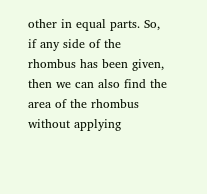other in equal parts. So, if any side of the rhombus has been given, then we can also find the area of the rhombus without applying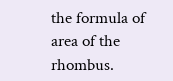the formula of area of the rhombus.